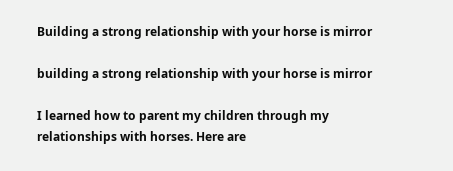Building a strong relationship with your horse is mirror

building a strong relationship with your horse is mirror

I learned how to parent my children through my relationships with horses. Here are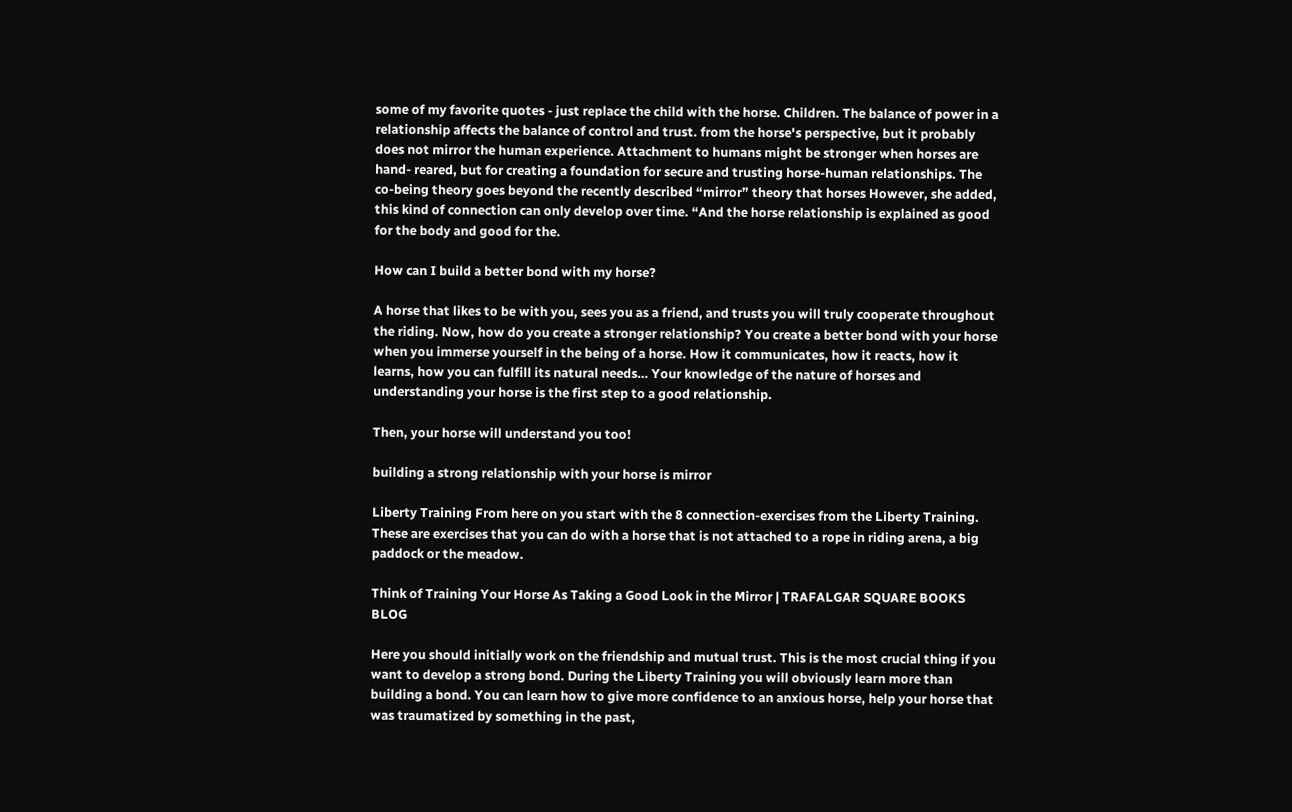some of my favorite quotes - just replace the child with the horse. Children. The balance of power in a relationship affects the balance of control and trust. from the horse's perspective, but it probably does not mirror the human experience. Attachment to humans might be stronger when horses are hand- reared, but for creating a foundation for secure and trusting horse-human relationships. The co-being theory goes beyond the recently described “mirror” theory that horses However, she added, this kind of connection can only develop over time. “And the horse relationship is explained as good for the body and good for the.

How can I build a better bond with my horse?

A horse that likes to be with you, sees you as a friend, and trusts you will truly cooperate throughout the riding. Now, how do you create a stronger relationship? You create a better bond with your horse when you immerse yourself in the being of a horse. How it communicates, how it reacts, how it learns, how you can fulfill its natural needs… Your knowledge of the nature of horses and understanding your horse is the first step to a good relationship.

Then, your horse will understand you too!

building a strong relationship with your horse is mirror

Liberty Training From here on you start with the 8 connection-exercises from the Liberty Training. These are exercises that you can do with a horse that is not attached to a rope in riding arena, a big paddock or the meadow.

Think of Training Your Horse As Taking a Good Look in the Mirror | TRAFALGAR SQUARE BOOKS BLOG

Here you should initially work on the friendship and mutual trust. This is the most crucial thing if you want to develop a strong bond. During the Liberty Training you will obviously learn more than building a bond. You can learn how to give more confidence to an anxious horse, help your horse that was traumatized by something in the past,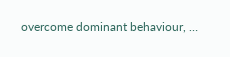overcome dominant behaviour, …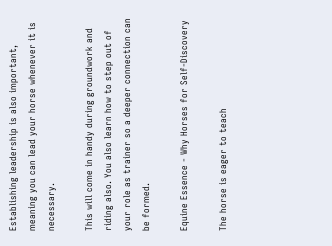Establishing leadership is also important, meaning you can lead your horse whenever it is necessary.

This will come in handy during groundwork and riding also. You also learn how to step out of your role as trainer so a deeper connection can be formed.

Equine Essence - Why Horses for Self-Discovery

The horse is eager to teach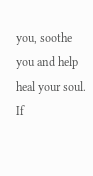you, soothe you and help heal your soul. If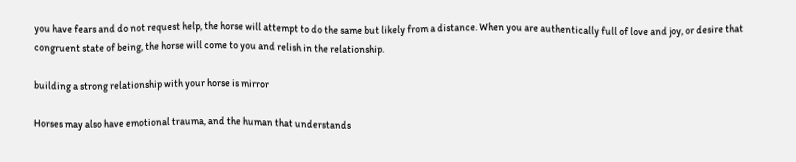you have fears and do not request help, the horse will attempt to do the same but likely from a distance. When you are authentically full of love and joy, or desire that congruent state of being, the horse will come to you and relish in the relationship.

building a strong relationship with your horse is mirror

Horses may also have emotional trauma, and the human that understands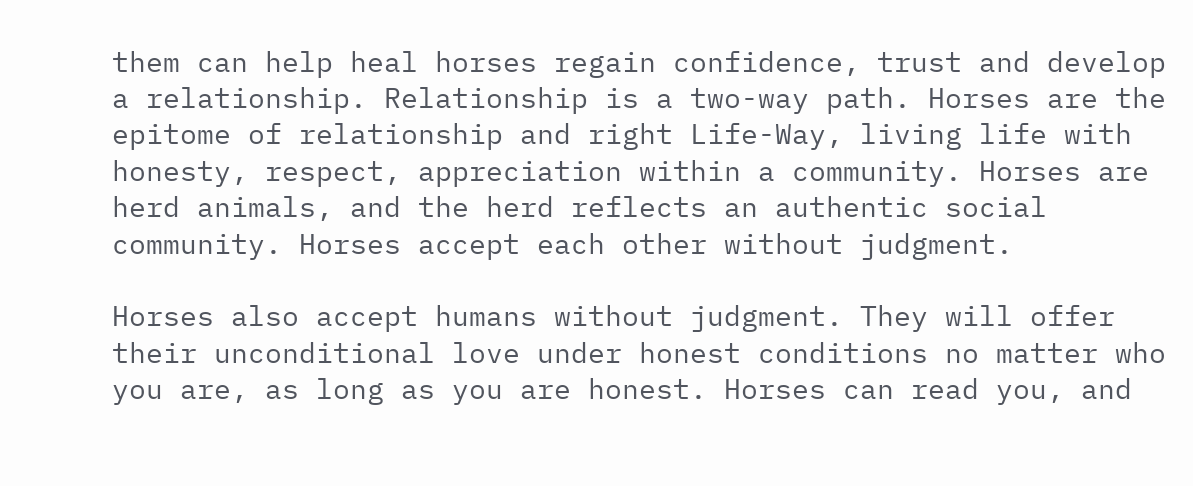them can help heal horses regain confidence, trust and develop a relationship. Relationship is a two-way path. Horses are the epitome of relationship and right Life-Way, living life with honesty, respect, appreciation within a community. Horses are herd animals, and the herd reflects an authentic social community. Horses accept each other without judgment.

Horses also accept humans without judgment. They will offer their unconditional love under honest conditions no matter who you are, as long as you are honest. Horses can read you, and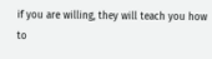if you are willing, they will teach you how to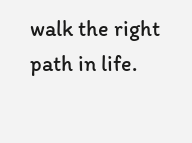walk the right path in life.